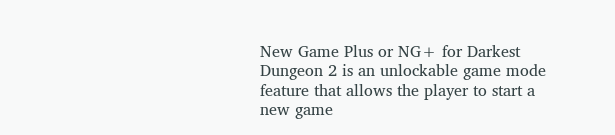New Game Plus or NG+ for Darkest Dungeon 2 is an unlockable game mode feature that allows the player to start a new game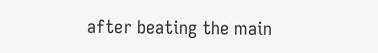after beating the main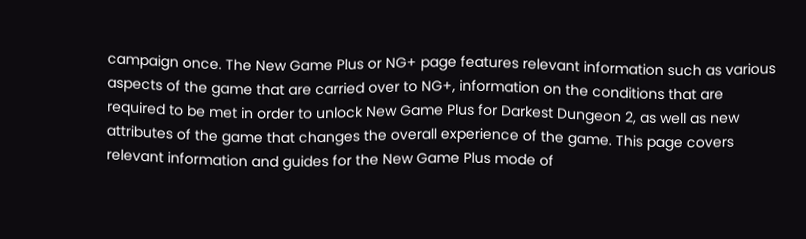campaign once. The New Game Plus or NG+ page features relevant information such as various aspects of the game that are carried over to NG+, information on the conditions that are required to be met in order to unlock New Game Plus for Darkest Dungeon 2, as well as new attributes of the game that changes the overall experience of the game. This page covers relevant information and guides for the New Game Plus mode of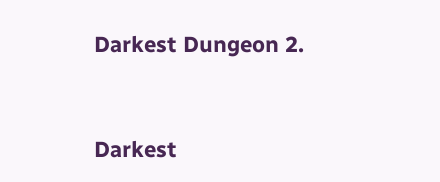Darkest Dungeon 2.


Darkest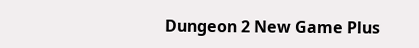Dungeon 2 New Game Plus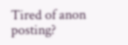Tired of anon posting?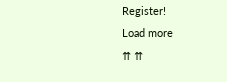Register!
Load more
⇈ ⇈